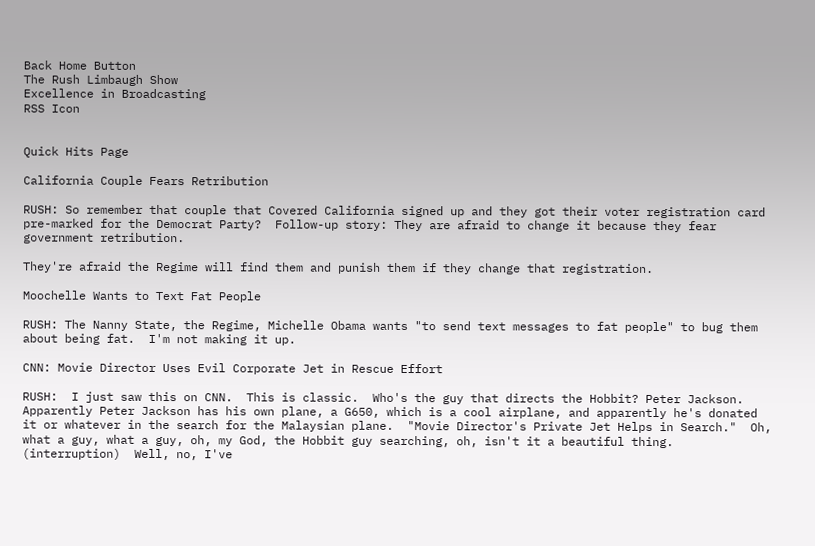Back Home Button
The Rush Limbaugh Show
Excellence in Broadcasting
RSS Icon


Quick Hits Page

California Couple Fears Retribution

RUSH: So remember that couple that Covered California signed up and they got their voter registration card pre-marked for the Democrat Party?  Follow-up story: They are afraid to change it because they fear government retribution.

They're afraid the Regime will find them and punish them if they change that registration.

Moochelle Wants to Text Fat People

RUSH: The Nanny State, the Regime, Michelle Obama wants "to send text messages to fat people" to bug them about being fat.  I'm not making it up.

CNN: Movie Director Uses Evil Corporate Jet in Rescue Effort

RUSH:  I just saw this on CNN.  This is classic.  Who's the guy that directs the Hobbit? Peter Jackson.  Apparently Peter Jackson has his own plane, a G650, which is a cool airplane, and apparently he's donated it or whatever in the search for the Malaysian plane.  "Movie Director's Private Jet Helps in Search."  Oh, what a guy, what a guy, oh, my God, the Hobbit guy searching, oh, isn't it a beautiful thing. (interruption)  Well, no, I've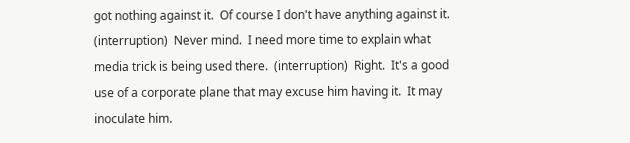got nothing against it.  Of course I don't have anything against it.  (interruption)  Never mind.  I need more time to explain what media trick is being used there.  (interruption)  Right.  It's a good use of a corporate plane that may excuse him having it.  It may inoculate him.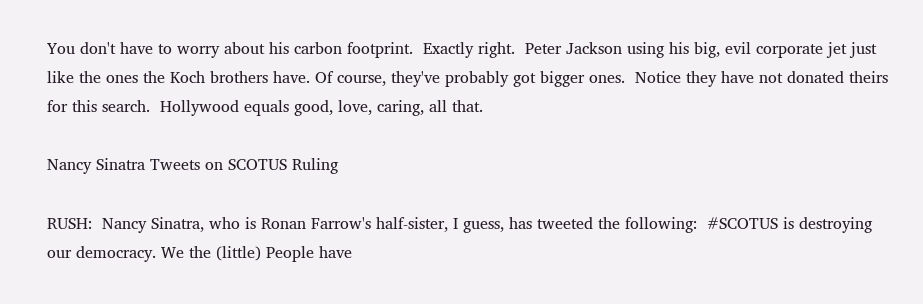You don't have to worry about his carbon footprint.  Exactly right.  Peter Jackson using his big, evil corporate jet just like the ones the Koch brothers have. Of course, they've probably got bigger ones.  Notice they have not donated theirs for this search.  Hollywood equals good, love, caring, all that.

Nancy Sinatra Tweets on SCOTUS Ruling

RUSH:  Nancy Sinatra, who is Ronan Farrow's half-sister, I guess, has tweeted the following:  #SCOTUS is destroying our democracy. We the (little) People have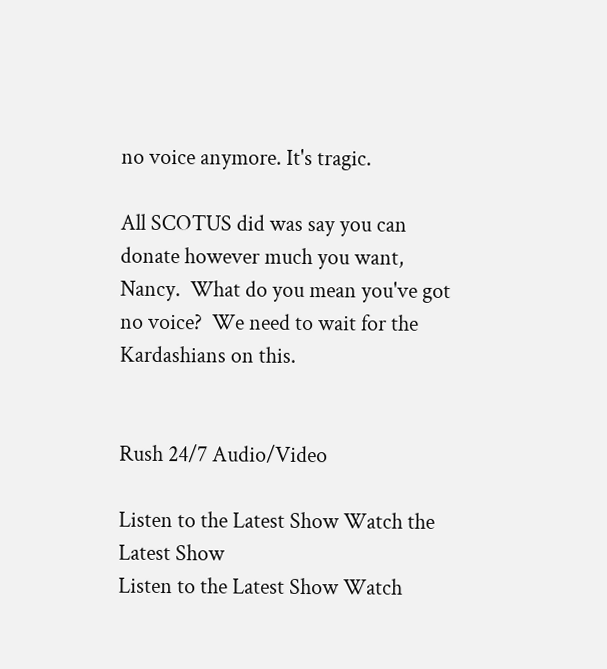no voice anymore. It's tragic.

All SCOTUS did was say you can donate however much you want, Nancy.  What do you mean you've got no voice?  We need to wait for the Kardashians on this.


Rush 24/7 Audio/Video

Listen to the Latest Show Watch the Latest Show
Listen to the Latest Show Watch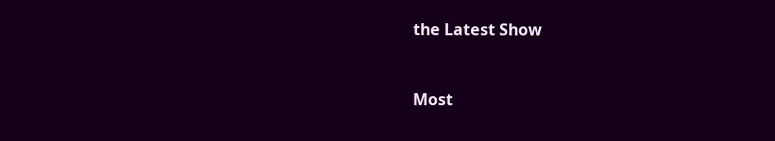the Latest Show



Most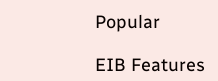Popular

EIB Features